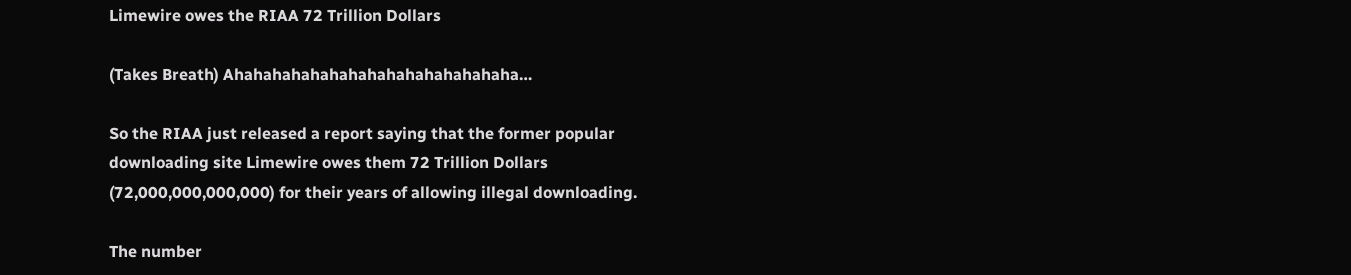Limewire owes the RIAA 72 Trillion Dollars

(Takes Breath) Ahahahahahahahahahahahahahahaha…

So the RIAA just released a report saying that the former popular downloading site Limewire owes them 72 Trillion Dollars (72,000,000,000,000) for their years of allowing illegal downloading.

The number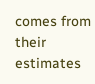comes from their estimates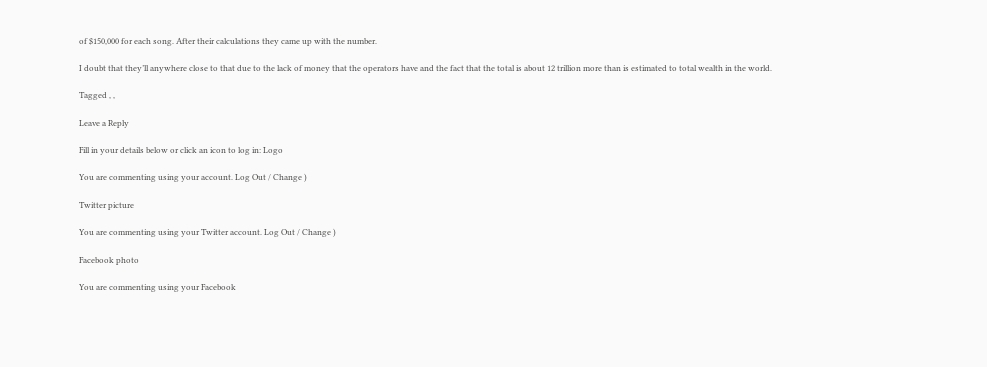of $150,000 for each song. After their calculations they came up with the number.

I doubt that they’ll anywhere close to that due to the lack of money that the operators have and the fact that the total is about 12 trillion more than is estimated to total wealth in the world.

Tagged , ,

Leave a Reply

Fill in your details below or click an icon to log in: Logo

You are commenting using your account. Log Out / Change )

Twitter picture

You are commenting using your Twitter account. Log Out / Change )

Facebook photo

You are commenting using your Facebook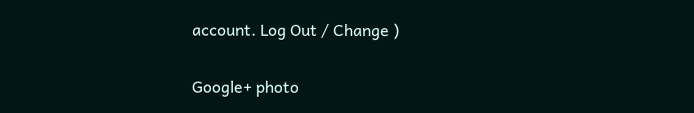account. Log Out / Change )

Google+ photo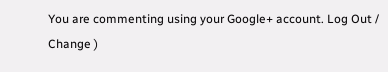You are commenting using your Google+ account. Log Out / Change )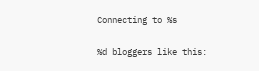Connecting to %s

%d bloggers like this: